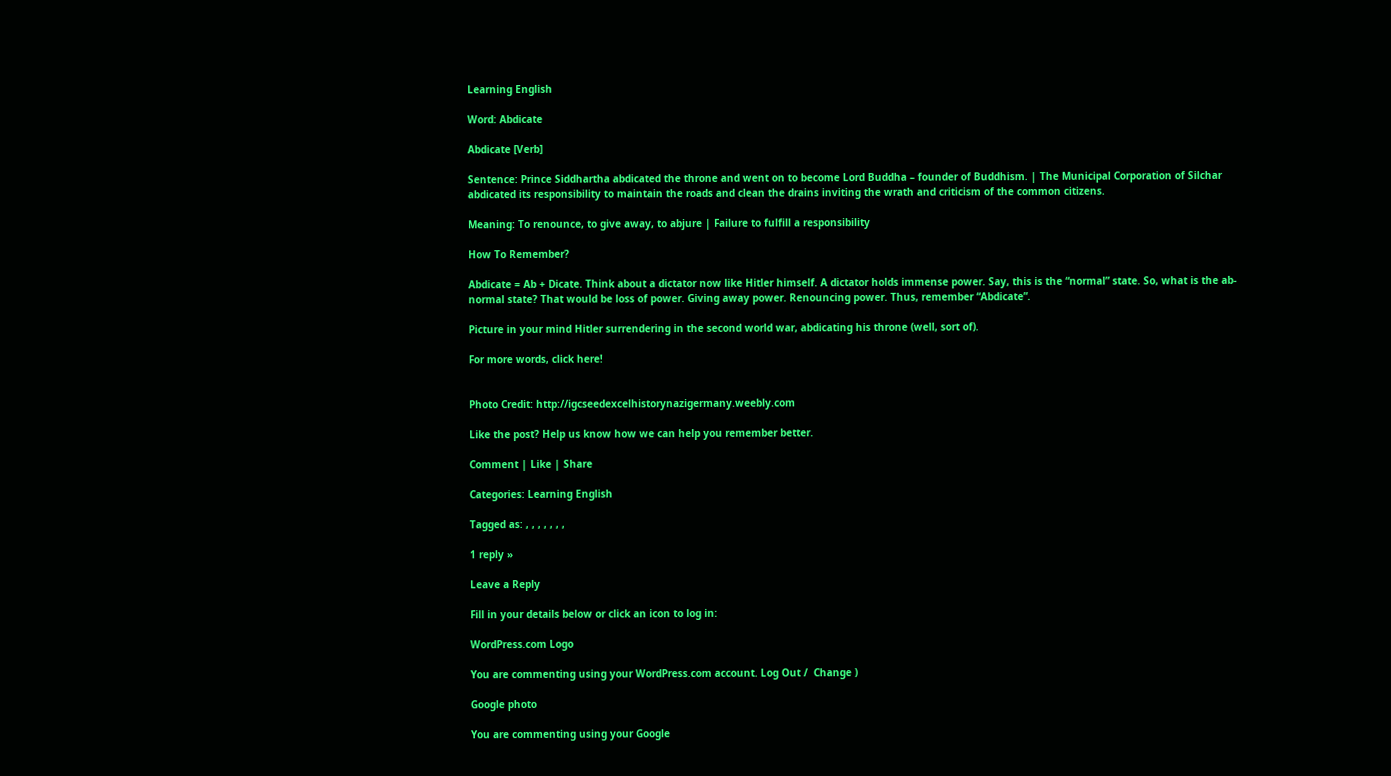Learning English

Word: Abdicate

Abdicate [Verb]

Sentence: Prince Siddhartha abdicated the throne and went on to become Lord Buddha – founder of Buddhism. | The Municipal Corporation of Silchar abdicated its responsibility to maintain the roads and clean the drains inviting the wrath and criticism of the common citizens.

Meaning: To renounce, to give away, to abjure | Failure to fulfill a responsibility

How To Remember?

Abdicate = Ab + Dicate. Think about a dictator now like Hitler himself. A dictator holds immense power. Say, this is the “normal” state. So, what is the ab-normal state? That would be loss of power. Giving away power. Renouncing power. Thus, remember “Abdicate”.

Picture in your mind Hitler surrendering in the second world war, abdicating his throne (well, sort of).

For more words, click here!


Photo Credit: http://igcseedexcelhistorynazigermany.weebly.com

Like the post? Help us know how we can help you remember better.

Comment | Like | Share

Categories: Learning English

Tagged as: , , , , , , ,

1 reply »

Leave a Reply

Fill in your details below or click an icon to log in:

WordPress.com Logo

You are commenting using your WordPress.com account. Log Out /  Change )

Google photo

You are commenting using your Google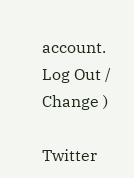account. Log Out /  Change )

Twitter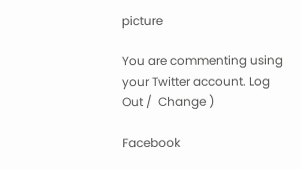picture

You are commenting using your Twitter account. Log Out /  Change )

Facebook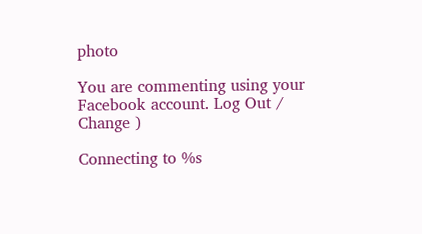photo

You are commenting using your Facebook account. Log Out /  Change )

Connecting to %s